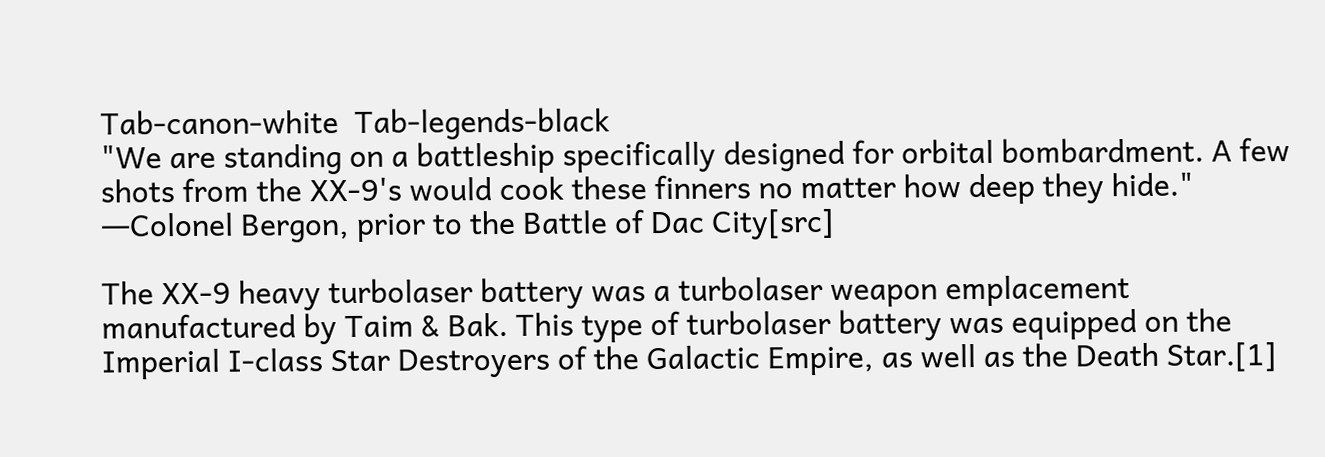Tab-canon-white  Tab-legends-black
"We are standing on a battleship specifically designed for orbital bombardment. A few shots from the XX-9's would cook these finners no matter how deep they hide."
―Colonel Bergon, prior to the Battle of Dac City[src]

The XX-9 heavy turbolaser battery was a turbolaser weapon emplacement manufactured by Taim & Bak. This type of turbolaser battery was equipped on the Imperial I-class Star Destroyers of the Galactic Empire, as well as the Death Star.[1]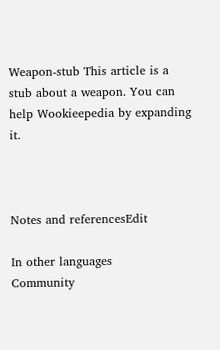Weapon-stub This article is a stub about a weapon. You can help Wookieepedia by expanding it.



Notes and referencesEdit

In other languages
Community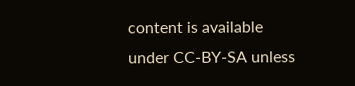content is available under CC-BY-SA unless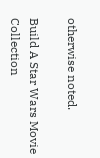otherwise noted.

Build A Star Wars Movie Collection